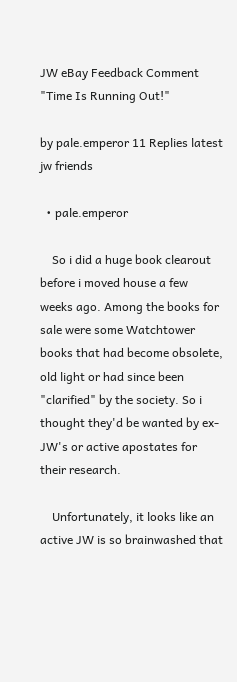JW eBay Feedback Comment "Time Is Running Out!"

by pale.emperor 11 Replies latest jw friends

  • pale.emperor

    So i did a huge book clearout before i moved house a few weeks ago. Among the books for sale were some Watchtower books that had become obsolete, old light or had since been "clarified" by the society. So i thought they'd be wanted by ex-JW's or active apostates for their research.

    Unfortunately, it looks like an active JW is so brainwashed that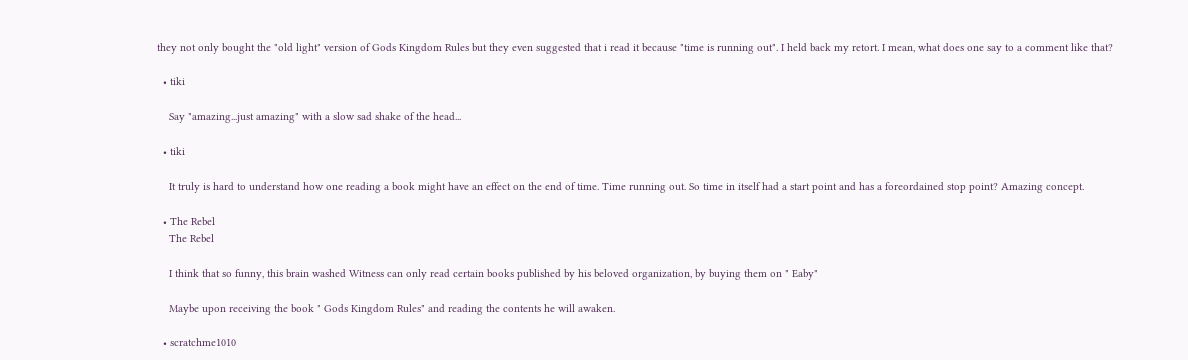they not only bought the "old light" version of Gods Kingdom Rules but they even suggested that i read it because "time is running out". I held back my retort. I mean, what does one say to a comment like that?

  • tiki

    Say "amazing...just amazing" with a slow sad shake of the head...

  • tiki

    It truly is hard to understand how one reading a book might have an effect on the end of time. Time running out. So time in itself had a start point and has a foreordained stop point? Amazing concept.

  • The Rebel
    The Rebel

    I think that so funny, this brain washed Witness can only read certain books published by his beloved organization, by buying them on " Eaby"

    Maybe upon receiving the book " Gods Kingdom Rules" and reading the contents he will awaken.

  • scratchme1010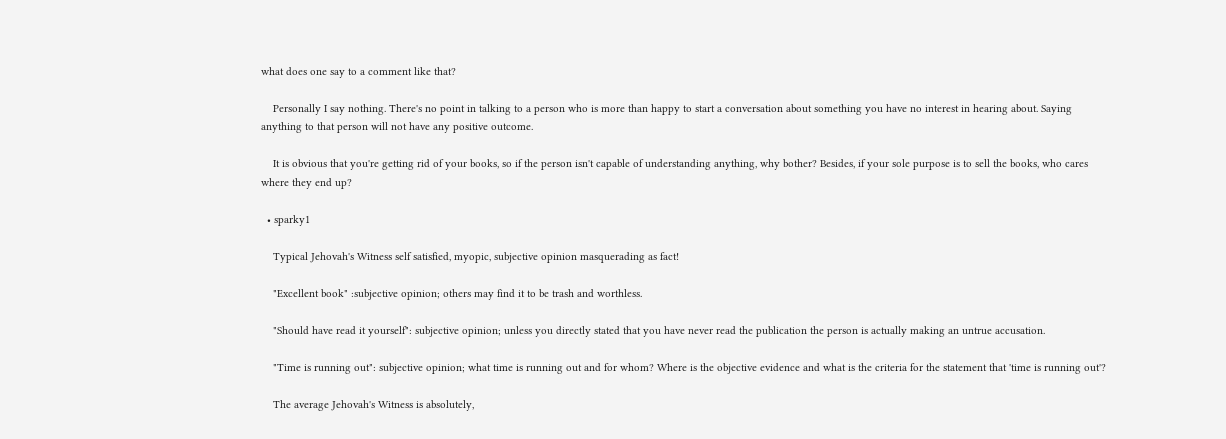what does one say to a comment like that?

    Personally I say nothing. There's no point in talking to a person who is more than happy to start a conversation about something you have no interest in hearing about. Saying anything to that person will not have any positive outcome.

    It is obvious that you're getting rid of your books, so if the person isn't capable of understanding anything, why bother? Besides, if your sole purpose is to sell the books, who cares where they end up?

  • sparky1

    Typical Jehovah's Witness self satisfied, myopic, subjective opinion masquerading as fact!

    "Excellent book" :subjective opinion; others may find it to be trash and worthless.

    "Should have read it yourself": subjective opinion; unless you directly stated that you have never read the publication the person is actually making an untrue accusation.

    "Time is running out": subjective opinion; what time is running out and for whom? Where is the objective evidence and what is the criteria for the statement that 'time is running out'?

    The average Jehovah's Witness is absolutely,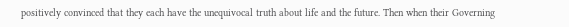positively convinced that they each have the unequivocal truth about life and the future. Then when their Governing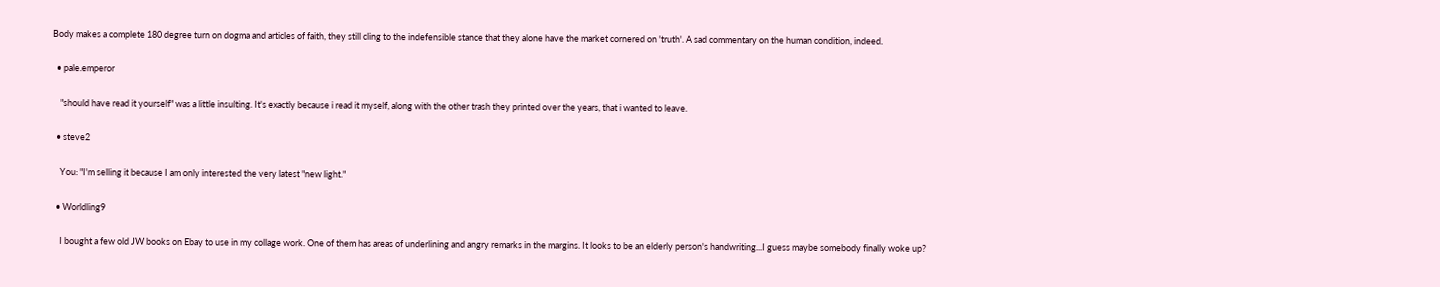Body makes a complete 180 degree turn on dogma and articles of faith, they still cling to the indefensible stance that they alone have the market cornered on 'truth'. A sad commentary on the human condition, indeed.

  • pale.emperor

    "should have read it yourself" was a little insulting. It's exactly because i read it myself, along with the other trash they printed over the years, that i wanted to leave.

  • steve2

    You: "I'm selling it because I am only interested the very latest "new light."

  • Worldling9

    I bought a few old JW books on Ebay to use in my collage work. One of them has areas of underlining and angry remarks in the margins. It looks to be an elderly person's handwriting...I guess maybe somebody finally woke up?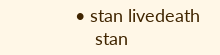• stan livedeath
    stan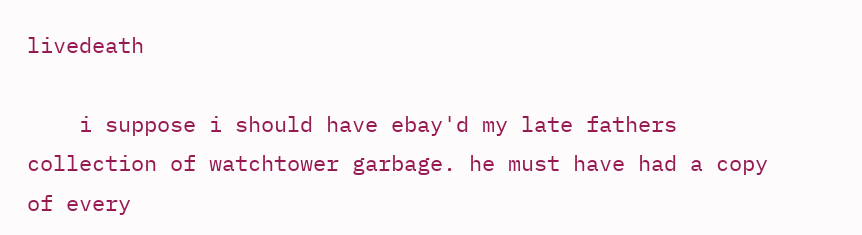livedeath

    i suppose i should have ebay'd my late fathers collection of watchtower garbage. he must have had a copy of every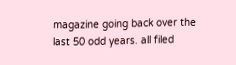magazine going back over the last 50 odd years. all filed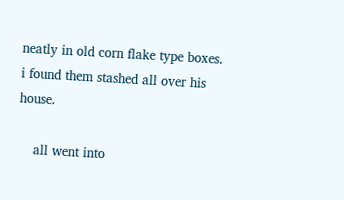neatly in old corn flake type boxes. i found them stashed all over his house.

    all went into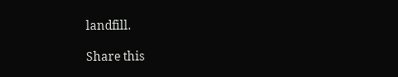landfill.

Share this